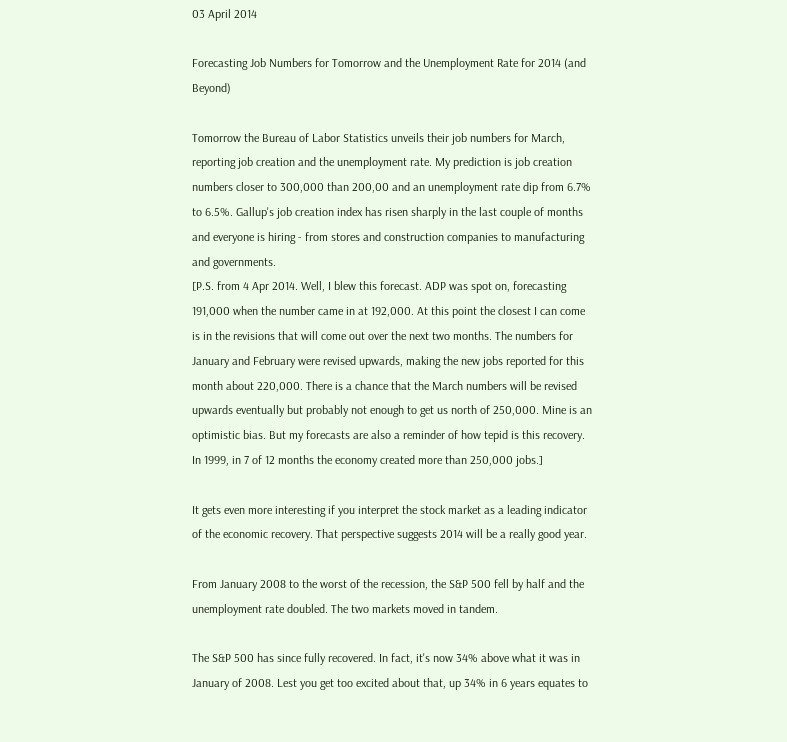03 April 2014

Forecasting Job Numbers for Tomorrow and the Unemployment Rate for 2014 (and Beyond)

Tomorrow the Bureau of Labor Statistics unveils their job numbers for March, reporting job creation and the unemployment rate. My prediction is job creation numbers closer to 300,000 than 200,00 and an unemployment rate dip from 6.7% to 6.5%. Gallup's job creation index has risen sharply in the last couple of months and everyone is hiring - from stores and construction companies to manufacturing and governments.
[P.S. from 4 Apr 2014. Well, I blew this forecast. ADP was spot on, forecasting 191,000 when the number came in at 192,000. At this point the closest I can come is in the revisions that will come out over the next two months. The numbers for January and February were revised upwards, making the new jobs reported for this month about 220,000. There is a chance that the March numbers will be revised upwards eventually but probably not enough to get us north of 250,000. Mine is an optimistic bias. But my forecasts are also a reminder of how tepid is this recovery. In 1999, in 7 of 12 months the economy created more than 250,000 jobs.]

It gets even more interesting if you interpret the stock market as a leading indicator of the economic recovery. That perspective suggests 2014 will be a really good year.

From January 2008 to the worst of the recession, the S&P 500 fell by half and the unemployment rate doubled. The two markets moved in tandem.

The S&P 500 has since fully recovered. In fact, it's now 34% above what it was in January of 2008. Lest you get too excited about that, up 34% in 6 years equates to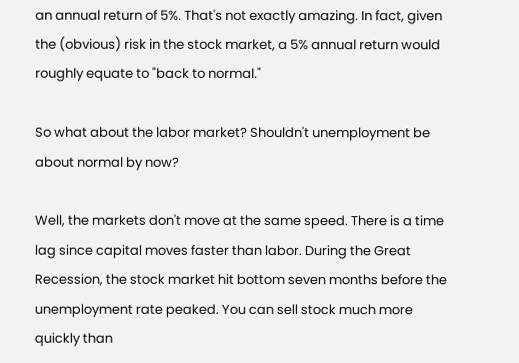an annual return of 5%. That's not exactly amazing. In fact, given the (obvious) risk in the stock market, a 5% annual return would roughly equate to "back to normal."

So what about the labor market? Shouldn't unemployment be about normal by now?

Well, the markets don't move at the same speed. There is a time lag since capital moves faster than labor. During the Great Recession, the stock market hit bottom seven months before the unemployment rate peaked. You can sell stock much more quickly than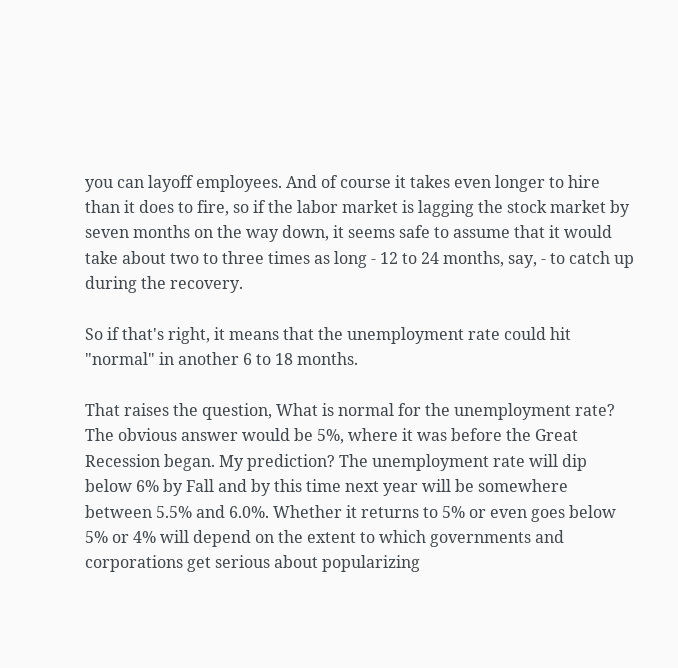you can layoff employees. And of course it takes even longer to hire than it does to fire, so if the labor market is lagging the stock market by seven months on the way down, it seems safe to assume that it would take about two to three times as long - 12 to 24 months, say, - to catch up during the recovery.

So if that's right, it means that the unemployment rate could hit "normal" in another 6 to 18 months.

That raises the question, What is normal for the unemployment rate? The obvious answer would be 5%, where it was before the Great Recession began. My prediction? The unemployment rate will dip below 6% by Fall and by this time next year will be somewhere between 5.5% and 6.0%. Whether it returns to 5% or even goes below 5% or 4% will depend on the extent to which governments and corporations get serious about popularizing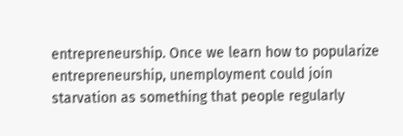entrepreneurship. Once we learn how to popularize entrepreneurship, unemployment could join starvation as something that people regularly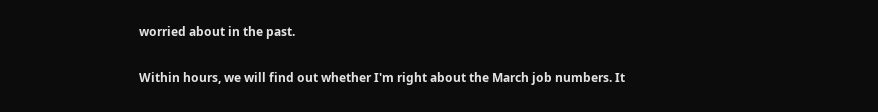worried about in the past.

Within hours, we will find out whether I'm right about the March job numbers. It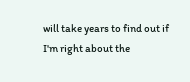will take years to find out if I'm right about the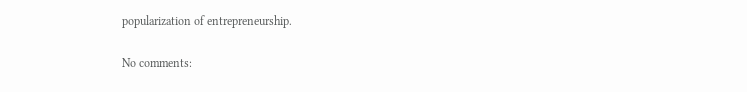popularization of entrepreneurship.

No comments: